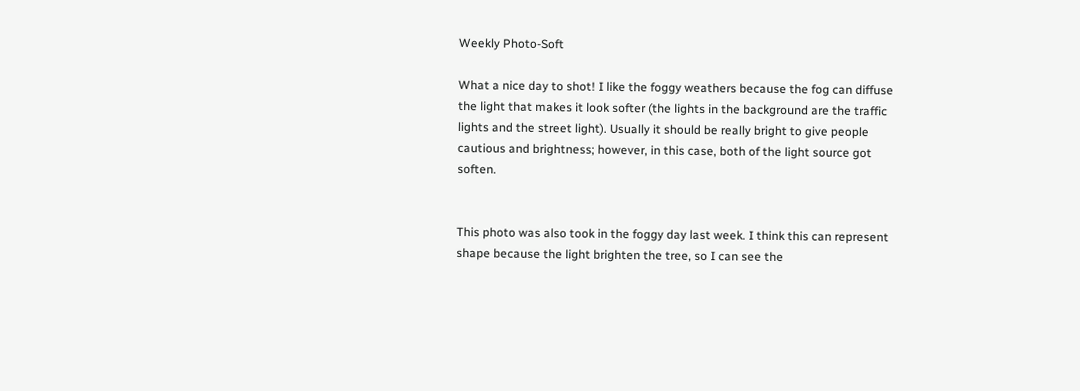Weekly Photo-Soft

What a nice day to shot! I like the foggy weathers because the fog can diffuse the light that makes it look softer (the lights in the background are the traffic lights and the street light). Usually it should be really bright to give people cautious and brightness; however, in this case, both of the light source got soften.


This photo was also took in the foggy day last week. I think this can represent shape because the light brighten the tree, so I can see the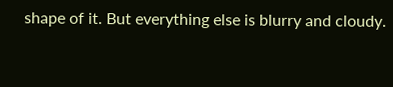shape of it. But everything else is blurry and cloudy.